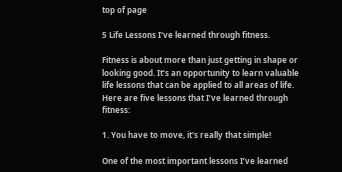top of page

5 Life Lessons I've learned through fitness.

Fitness is about more than just getting in shape or looking good. It’s an opportunity to learn valuable life lessons that can be applied to all areas of life. Here are five lessons that I’ve learned through fitness:

1. You have to move, it's really that simple!

One of the most important lessons I’ve learned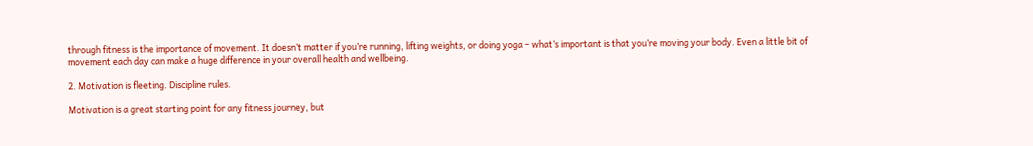through fitness is the importance of movement. It doesn’t matter if you’re running, lifting weights, or doing yoga – what’s important is that you’re moving your body. Even a little bit of movement each day can make a huge difference in your overall health and wellbeing.

2. Motivation is fleeting. Discipline rules.

Motivation is a great starting point for any fitness journey, but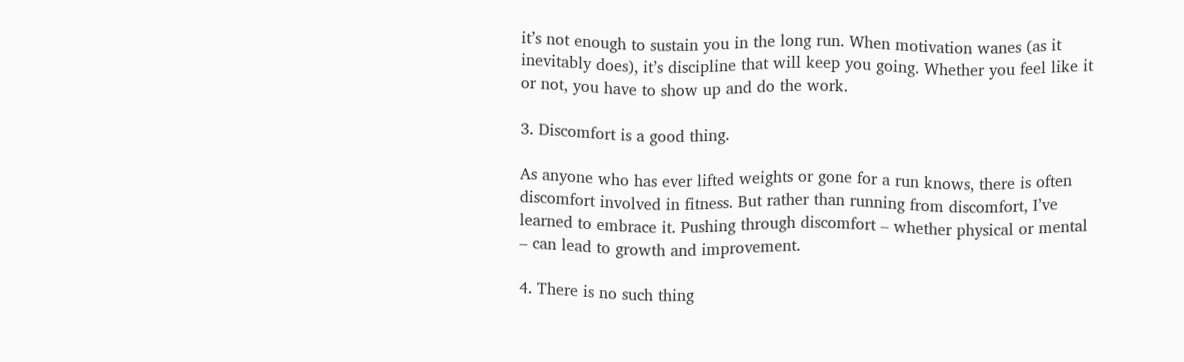it’s not enough to sustain you in the long run. When motivation wanes (as it inevitably does), it’s discipline that will keep you going. Whether you feel like it or not, you have to show up and do the work.

3. Discomfort is a good thing.

As anyone who has ever lifted weights or gone for a run knows, there is often discomfort involved in fitness. But rather than running from discomfort, I’ve learned to embrace it. Pushing through discomfort – whether physical or mental – can lead to growth and improvement.

4. There is no such thing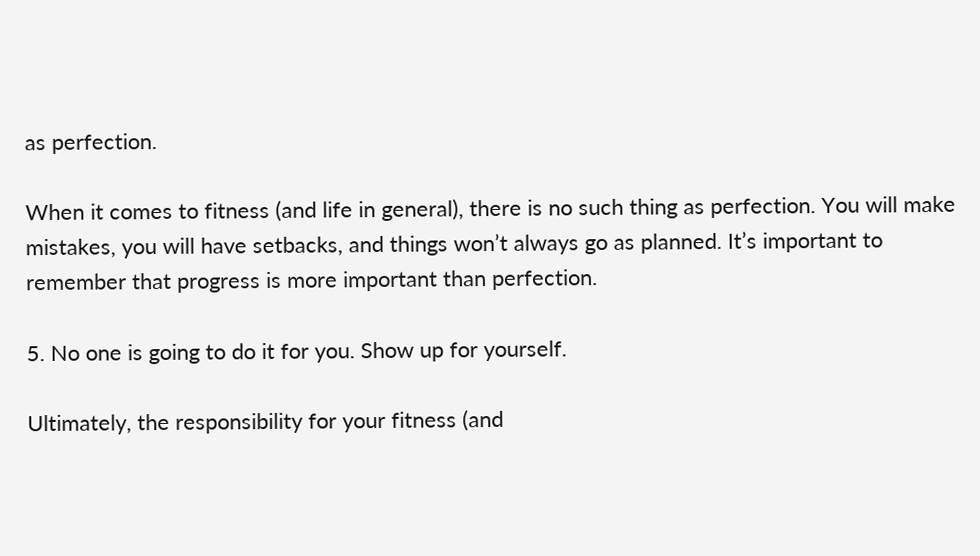as perfection.

When it comes to fitness (and life in general), there is no such thing as perfection. You will make mistakes, you will have setbacks, and things won’t always go as planned. It’s important to remember that progress is more important than perfection.

5. No one is going to do it for you. Show up for yourself.

Ultimately, the responsibility for your fitness (and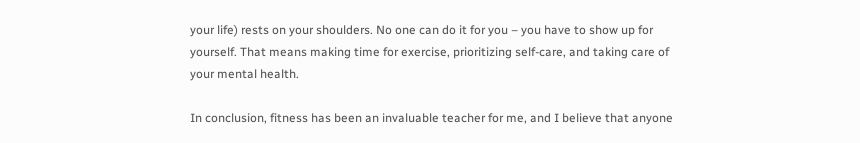your life) rests on your shoulders. No one can do it for you – you have to show up for yourself. That means making time for exercise, prioritizing self-care, and taking care of your mental health.

In conclusion, fitness has been an invaluable teacher for me, and I believe that anyone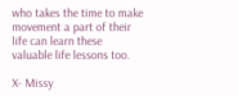who takes the time to make movement a part of their life can learn these valuable life lessons too.

X- Missy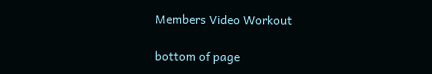Members Video Workout

bottom of page